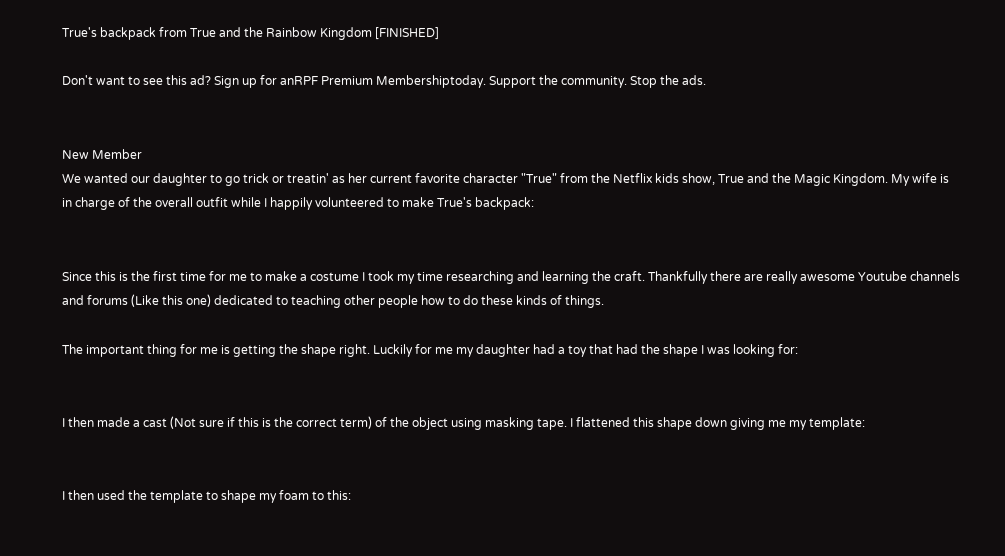True's backpack from True and the Rainbow Kingdom [FINISHED]

Don't want to see this ad? Sign up for anRPF Premium Membershiptoday. Support the community. Stop the ads.


New Member
We wanted our daughter to go trick or treatin' as her current favorite character "True" from the Netflix kids show, True and the Magic Kingdom. My wife is in charge of the overall outfit while I happily volunteered to make True's backpack:


Since this is the first time for me to make a costume I took my time researching and learning the craft. Thankfully there are really awesome Youtube channels and forums (Like this one) dedicated to teaching other people how to do these kinds of things.

The important thing for me is getting the shape right. Luckily for me my daughter had a toy that had the shape I was looking for:


I then made a cast (Not sure if this is the correct term) of the object using masking tape. I flattened this shape down giving me my template:


I then used the template to shape my foam to this: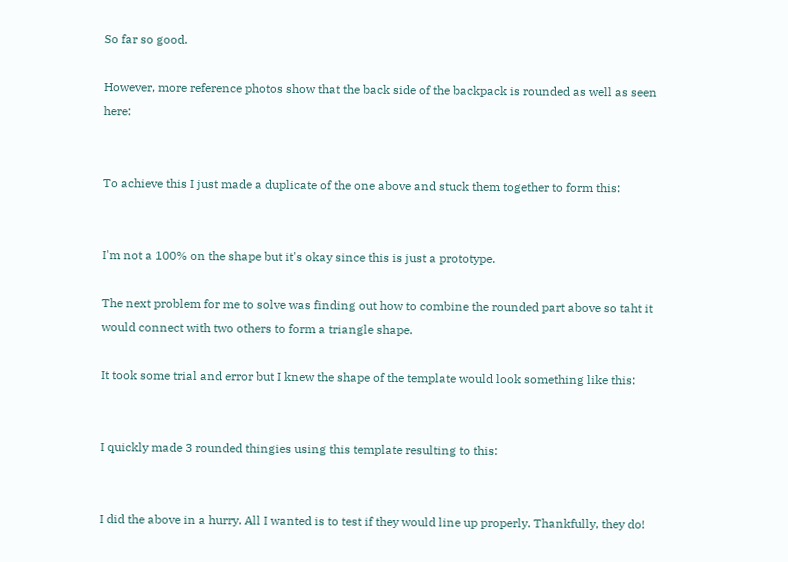So far so good.

However, more reference photos show that the back side of the backpack is rounded as well as seen here:


To achieve this I just made a duplicate of the one above and stuck them together to form this:


I'm not a 100% on the shape but it's okay since this is just a prototype.

The next problem for me to solve was finding out how to combine the rounded part above so taht it would connect with two others to form a triangle shape.

It took some trial and error but I knew the shape of the template would look something like this:


I quickly made 3 rounded thingies using this template resulting to this:


I did the above in a hurry. All I wanted is to test if they would line up properly. Thankfully, they do!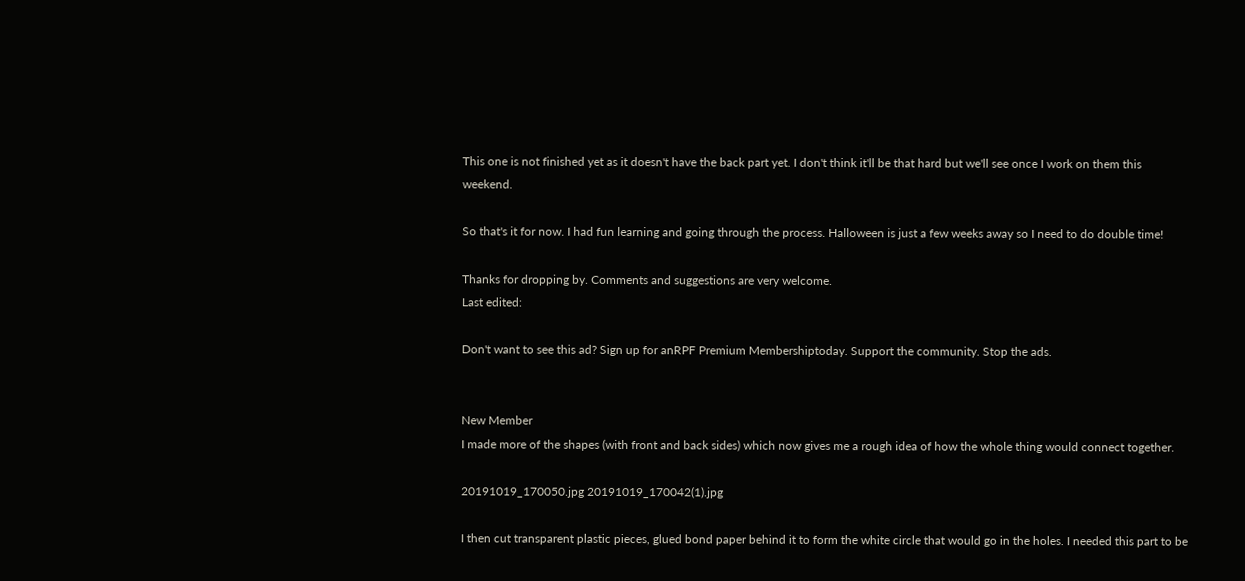This one is not finished yet as it doesn't have the back part yet. I don't think it'll be that hard but we'll see once I work on them this weekend.

So that's it for now. I had fun learning and going through the process. Halloween is just a few weeks away so I need to do double time!

Thanks for dropping by. Comments and suggestions are very welcome.
Last edited:

Don't want to see this ad? Sign up for anRPF Premium Membershiptoday. Support the community. Stop the ads.


New Member
I made more of the shapes (with front and back sides) which now gives me a rough idea of how the whole thing would connect together.

20191019_170050.jpg 20191019_170042(1).jpg

I then cut transparent plastic pieces, glued bond paper behind it to form the white circle that would go in the holes. I needed this part to be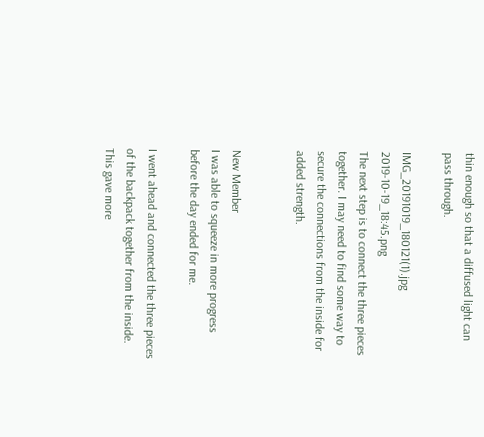thin enough so that a diffused light can pass through.

IMG_20191019_180121(1).jpg 2019-10-19_18:45.png
The next step is to connect the three pieces together. I may need to find some way to secure the connections from the inside for added strength.


New Member
I was able to squeeze in more progress before the day ended for me.

I went ahead and connected the three pieces of the backpack together from the inside. This gave more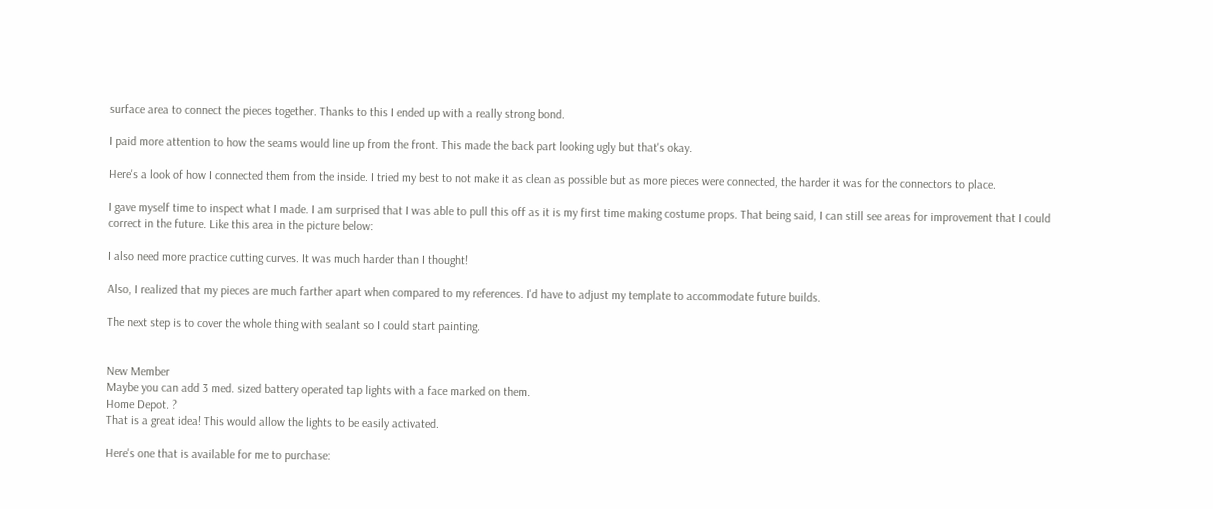surface area to connect the pieces together. Thanks to this I ended up with a really strong bond.

I paid more attention to how the seams would line up from the front. This made the back part looking ugly but that's okay.

Here's a look of how I connected them from the inside. I tried my best to not make it as clean as possible but as more pieces were connected, the harder it was for the connectors to place.

I gave myself time to inspect what I made. I am surprised that I was able to pull this off as it is my first time making costume props. That being said, I can still see areas for improvement that I could correct in the future. Like this area in the picture below:

I also need more practice cutting curves. It was much harder than I thought!

Also, I realized that my pieces are much farther apart when compared to my references. I'd have to adjust my template to accommodate future builds.

The next step is to cover the whole thing with sealant so I could start painting.


New Member
Maybe you can add 3 med. sized battery operated tap lights with a face marked on them.
Home Depot. ?
That is a great idea! This would allow the lights to be easily activated.

Here's one that is available for me to purchase: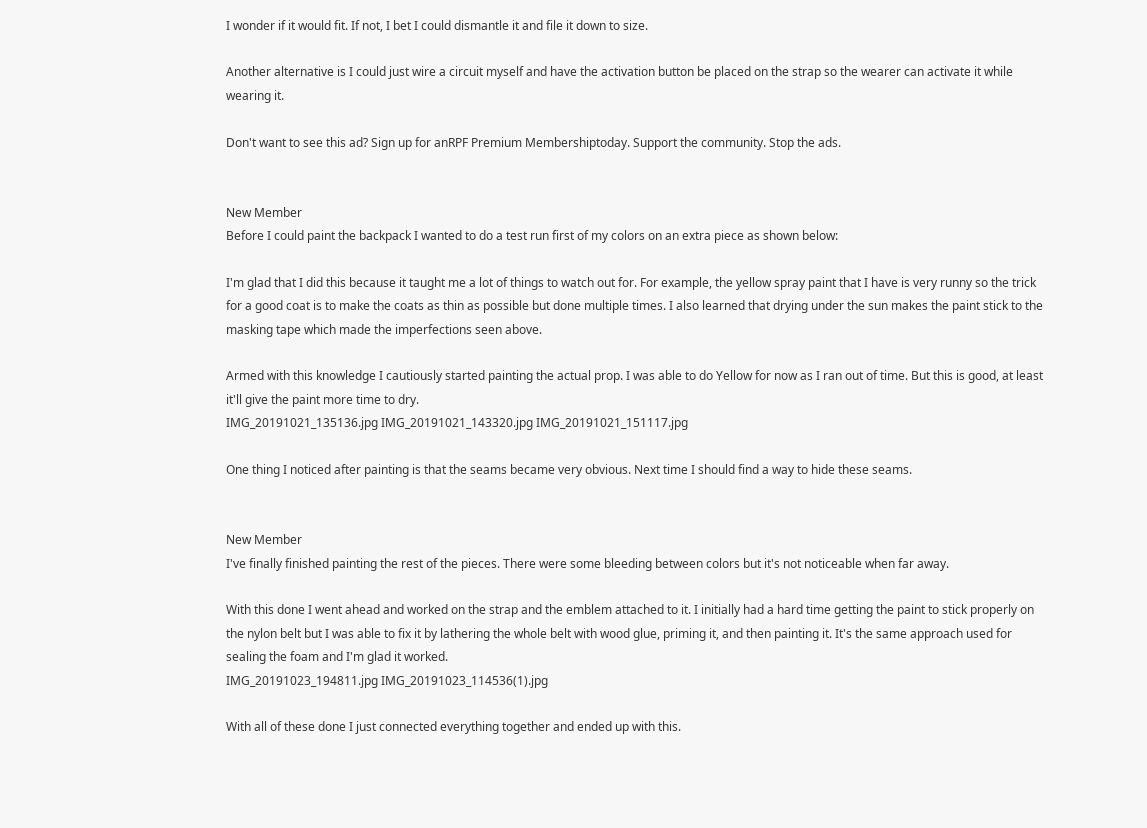I wonder if it would fit. If not, I bet I could dismantle it and file it down to size.

Another alternative is I could just wire a circuit myself and have the activation button be placed on the strap so the wearer can activate it while wearing it.

Don't want to see this ad? Sign up for anRPF Premium Membershiptoday. Support the community. Stop the ads.


New Member
Before I could paint the backpack I wanted to do a test run first of my colors on an extra piece as shown below:

I'm glad that I did this because it taught me a lot of things to watch out for. For example, the yellow spray paint that I have is very runny so the trick for a good coat is to make the coats as thin as possible but done multiple times. I also learned that drying under the sun makes the paint stick to the masking tape which made the imperfections seen above.

Armed with this knowledge I cautiously started painting the actual prop. I was able to do Yellow for now as I ran out of time. But this is good, at least it'll give the paint more time to dry.
IMG_20191021_135136.jpg IMG_20191021_143320.jpg IMG_20191021_151117.jpg

One thing I noticed after painting is that the seams became very obvious. Next time I should find a way to hide these seams.


New Member
I've finally finished painting the rest of the pieces. There were some bleeding between colors but it's not noticeable when far away.

With this done I went ahead and worked on the strap and the emblem attached to it. I initially had a hard time getting the paint to stick properly on the nylon belt but I was able to fix it by lathering the whole belt with wood glue, priming it, and then painting it. It's the same approach used for sealing the foam and I'm glad it worked.
IMG_20191023_194811.jpg IMG_20191023_114536(1).jpg

With all of these done I just connected everything together and ended up with this.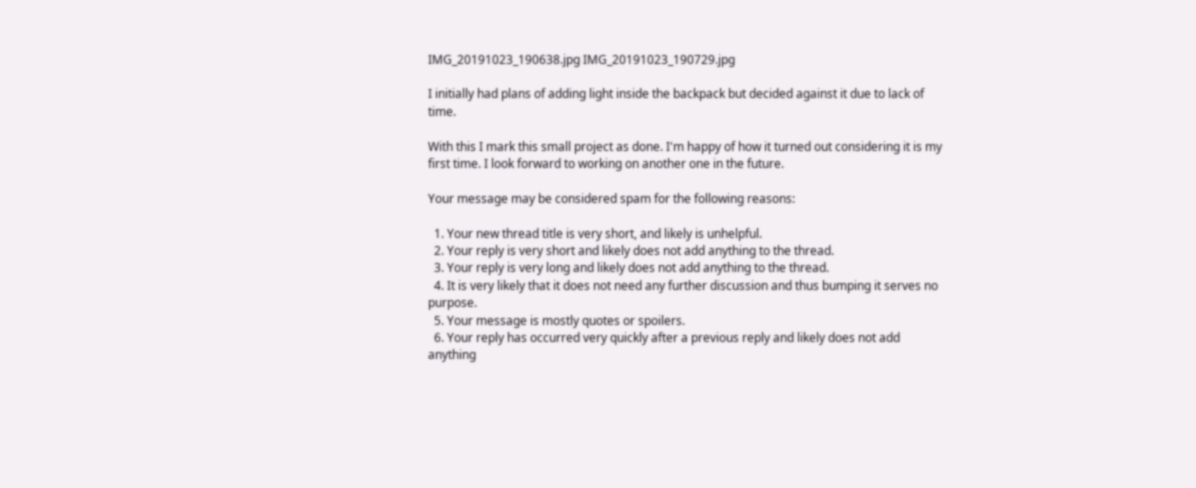IMG_20191023_190638.jpg IMG_20191023_190729.jpg

I initially had plans of adding light inside the backpack but decided against it due to lack of time.

With this I mark this small project as done. I'm happy of how it turned out considering it is my first time. I look forward to working on another one in the future.

Your message may be considered spam for the following reasons:

  1. Your new thread title is very short, and likely is unhelpful.
  2. Your reply is very short and likely does not add anything to the thread.
  3. Your reply is very long and likely does not add anything to the thread.
  4. It is very likely that it does not need any further discussion and thus bumping it serves no purpose.
  5. Your message is mostly quotes or spoilers.
  6. Your reply has occurred very quickly after a previous reply and likely does not add anything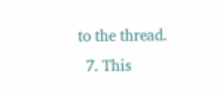to the thread.
  7. This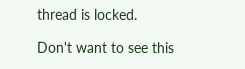thread is locked.

Don't want to see this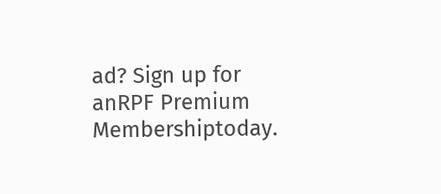ad? Sign up for anRPF Premium Membershiptoday.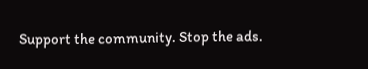Support the community. Stop the ads.